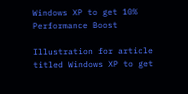Windows XP to get 10% Performance Boost

Illustration for article titled Windows XP to get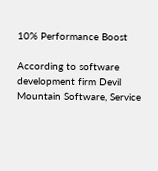10% Performance Boost

According to software development firm Devil Mountain Software, Service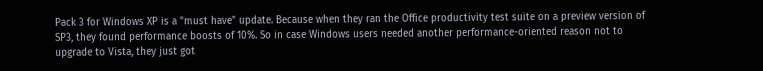Pack 3 for Windows XP is a "must have" update. Because when they ran the Office productivity test suite on a preview version of SP3, they found performance boosts of 10%. So in case Windows users needed another performance-oriented reason not to upgrade to Vista, they just got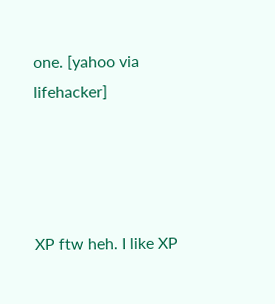one. [yahoo via lifehacker]




XP ftw heh. I like XP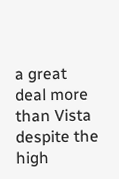a great deal more than Vista despite the high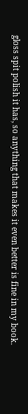gloss spit polish it has, so anything that makes it even better is fine in my book.